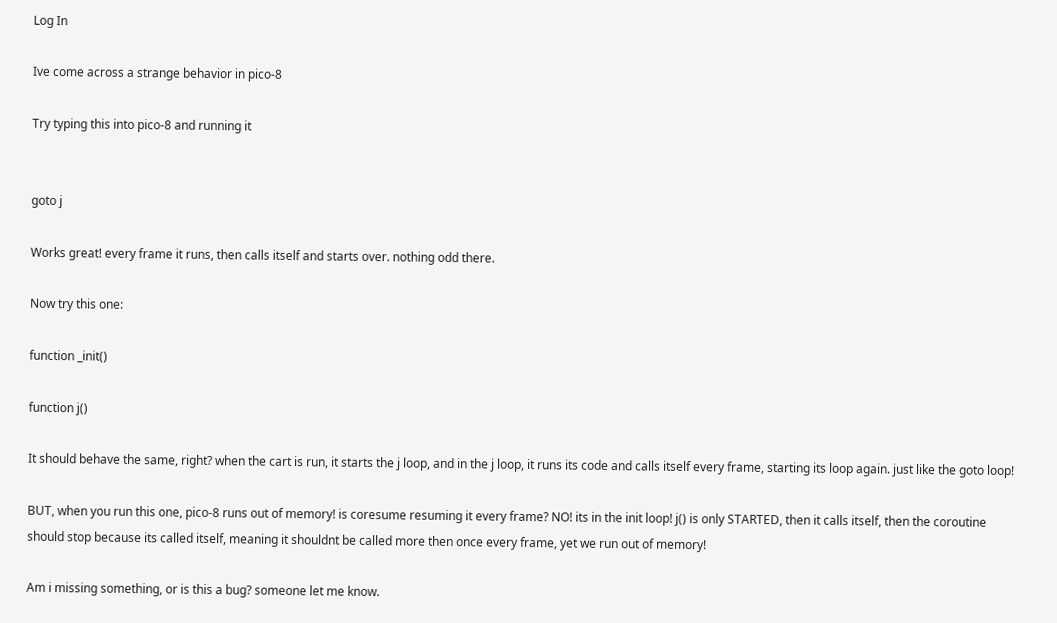Log In

Ive come across a strange behavior in pico-8

Try typing this into pico-8 and running it


goto j

Works great! every frame it runs, then calls itself and starts over. nothing odd there.

Now try this one:

function _init()

function j()

It should behave the same, right? when the cart is run, it starts the j loop, and in the j loop, it runs its code and calls itself every frame, starting its loop again. just like the goto loop!

BUT, when you run this one, pico-8 runs out of memory! is coresume resuming it every frame? NO! its in the init loop! j() is only STARTED, then it calls itself, then the coroutine should stop because its called itself, meaning it shouldnt be called more then once every frame, yet we run out of memory!

Am i missing something, or is this a bug? someone let me know.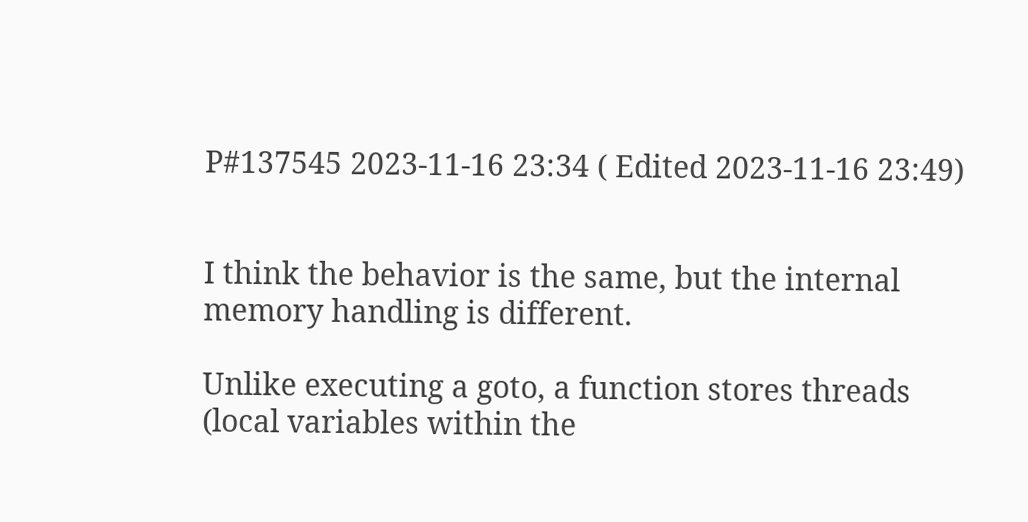P#137545 2023-11-16 23:34 ( Edited 2023-11-16 23:49)


I think the behavior is the same, but the internal memory handling is different.

Unlike executing a goto, a function stores threads (local variables within the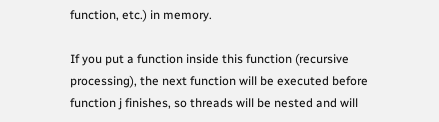function, etc.) in memory.

If you put a function inside this function (recursive processing), the next function will be executed before function j finishes, so threads will be nested and will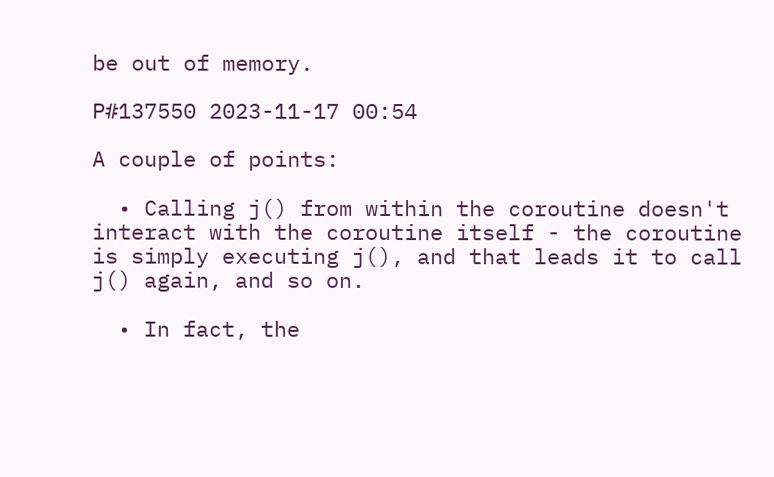be out of memory.

P#137550 2023-11-17 00:54

A couple of points:

  • Calling j() from within the coroutine doesn't interact with the coroutine itself - the coroutine is simply executing j(), and that leads it to call j() again, and so on.

  • In fact, the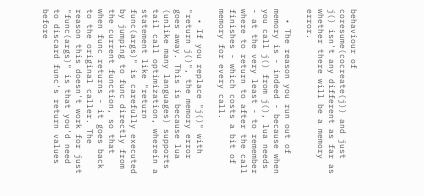behaviour of coresume(cocreate(j)) and just j() isn't any different as far as whether there will be a memory error.

  • The reason you run out of memory is - indeed - because when you call j() from j(), lua needs - at the very least - to remember where to return to after the call finishes - which costs a bit of memory for every call.

  • If you replace "j()" with "return j()", the memory error goes away. This is because lua (unlike many languages) supports tail call optimization, wherein a statement like "return func(args)" is carefully executed by jumping to func directly from the current function, so that when func returns - it goes back to the original caller. The reason this doesn't work for just "func(args)" is that you'd need to discard func's return values before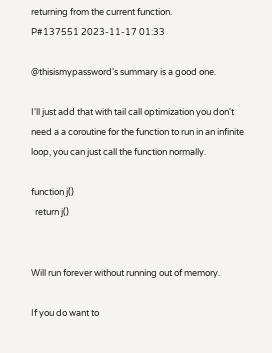returning from the current function.
P#137551 2023-11-17 01:33

@thisismypassword's summary is a good one.

I'll just add that with tail call optimization you don't need a a coroutine for the function to run in an infinite loop, you can just call the function normally.

function j()
  return j()


Will run forever without running out of memory.

If you do want to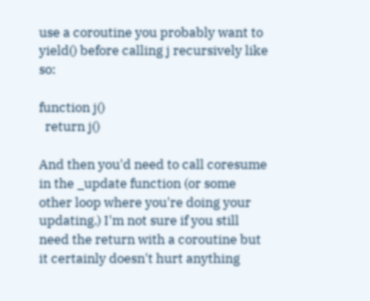use a coroutine you probably want to yield() before calling j recursively like so:

function j()
  return j()

And then you'd need to call coresume in the _update function (or some other loop where you're doing your updating.) I'm not sure if you still need the return with a coroutine but it certainly doesn't hurt anything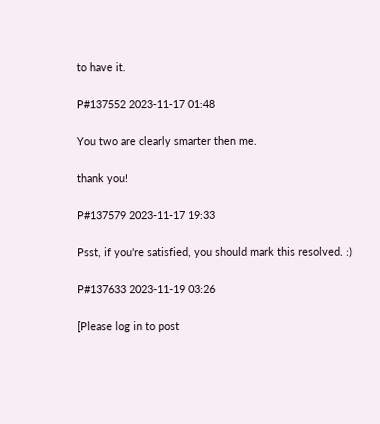to have it.

P#137552 2023-11-17 01:48

You two are clearly smarter then me.

thank you!

P#137579 2023-11-17 19:33

Psst, if you're satisfied, you should mark this resolved. :)

P#137633 2023-11-19 03:26

[Please log in to post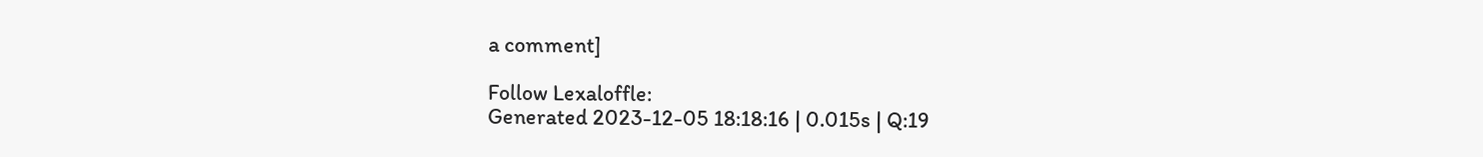a comment]

Follow Lexaloffle:
Generated 2023-12-05 18:18:16 | 0.015s | Q:19